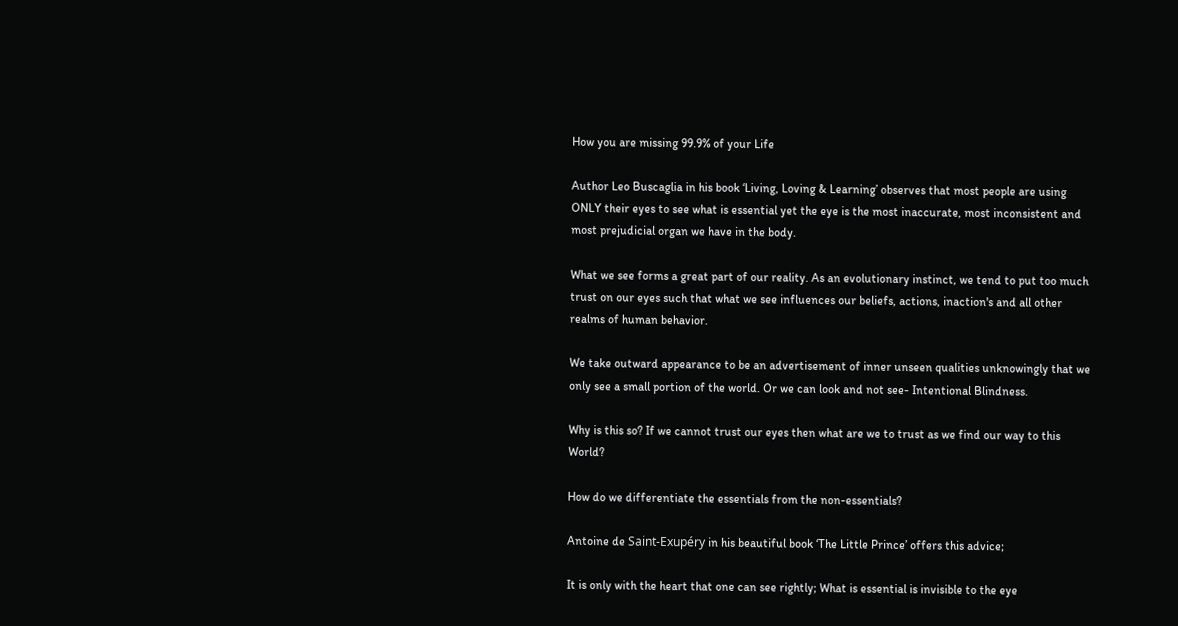How you are missing 99.9% of your Life

Author Leo Buscaglia in his book ‘Living, Loving & Learning’ observes that most people are using ONLY their eyes to see what is essential yet the eye is the most inaccurate, most inconsistent and most prejudicial organ we have in the body.

What we see forms a great part of our reality. As an evolutionary instinct, we tend to put too much trust on our eyes such that what we see influences our beliefs, actions, inaction's and all other realms of human behavior.

We take outward appearance to be an advertisement of inner unseen qualities unknowingly that we only see a small portion of the world. Or we can look and not see- Intentional Blindness.

Why is this so? If we cannot trust our eyes then what are we to trust as we find our way to this World?

How do we differentiate the essentials from the non-essentials?

Antoine de Saint-Exupéry in his beautiful book ‘The Little Prince’ offers this advice;

It is only with the heart that one can see rightly; What is essential is invisible to the eye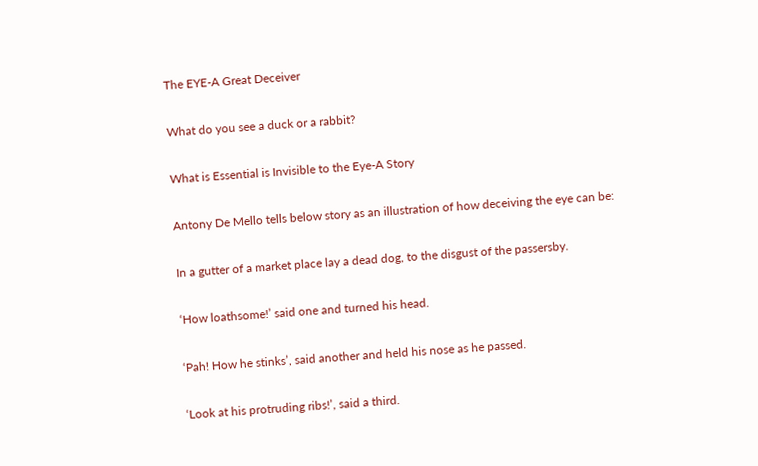The EYE-A Great Deceiver

What do you see a duck or a rabbit?

What is Essential is Invisible to the Eye-A Story

Antony De Mello tells below story as an illustration of how deceiving the eye can be:

In a gutter of a market place lay a dead dog, to the disgust of the passersby.

‘How loathsome!’ said one and turned his head.

‘Pah! How he stinks’, said another and held his nose as he passed.

‘Look at his protruding ribs!’, said a third.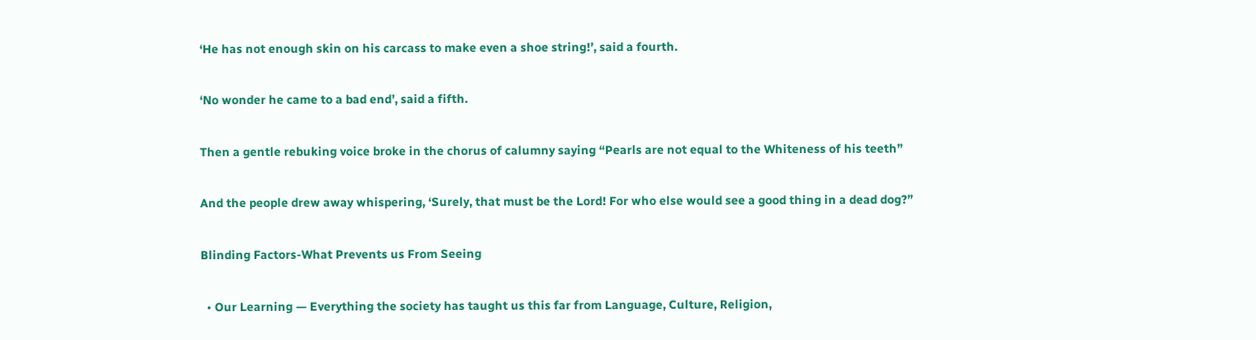‘He has not enough skin on his carcass to make even a shoe string!’, said a fourth.

‘No wonder he came to a bad end’, said a fifth.

Then a gentle rebuking voice broke in the chorus of calumny saying “Pearls are not equal to the Whiteness of his teeth”

And the people drew away whispering, ‘Surely, that must be the Lord! For who else would see a good thing in a dead dog?”

Blinding Factors-What Prevents us From Seeing

  • Our Learning — Everything the society has taught us this far from Language, Culture, Religion,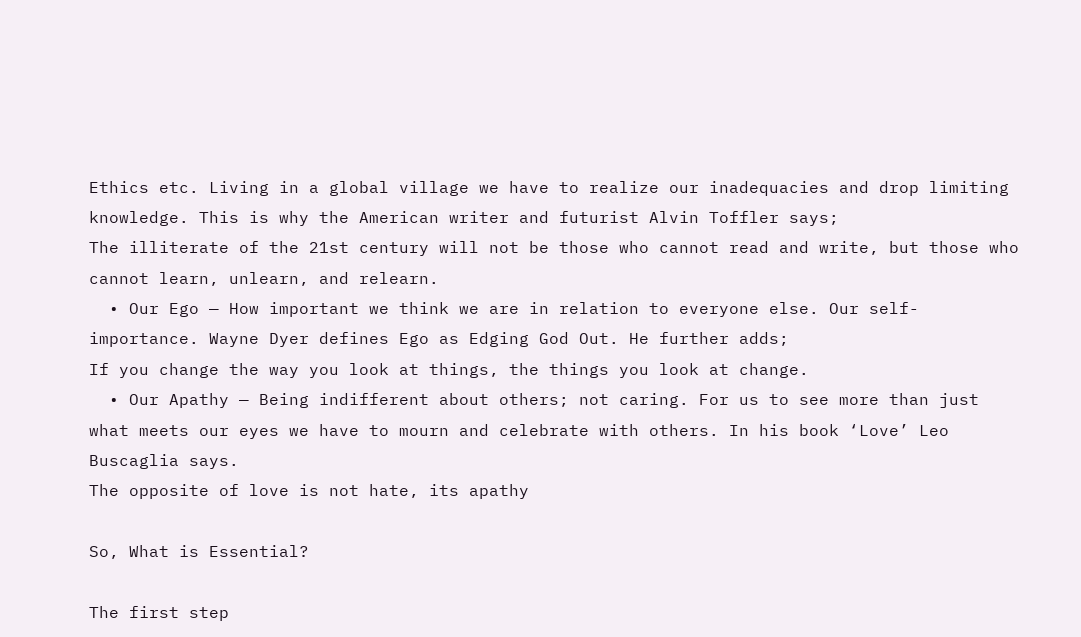Ethics etc. Living in a global village we have to realize our inadequacies and drop limiting knowledge. This is why the American writer and futurist Alvin Toffler says;
The illiterate of the 21st century will not be those who cannot read and write, but those who cannot learn, unlearn, and relearn.
  • Our Ego — How important we think we are in relation to everyone else. Our self-importance. Wayne Dyer defines Ego as Edging God Out. He further adds;
If you change the way you look at things, the things you look at change.
  • Our Apathy — Being indifferent about others; not caring. For us to see more than just what meets our eyes we have to mourn and celebrate with others. In his book ‘Love’ Leo Buscaglia says.
The opposite of love is not hate, its apathy

So, What is Essential?

The first step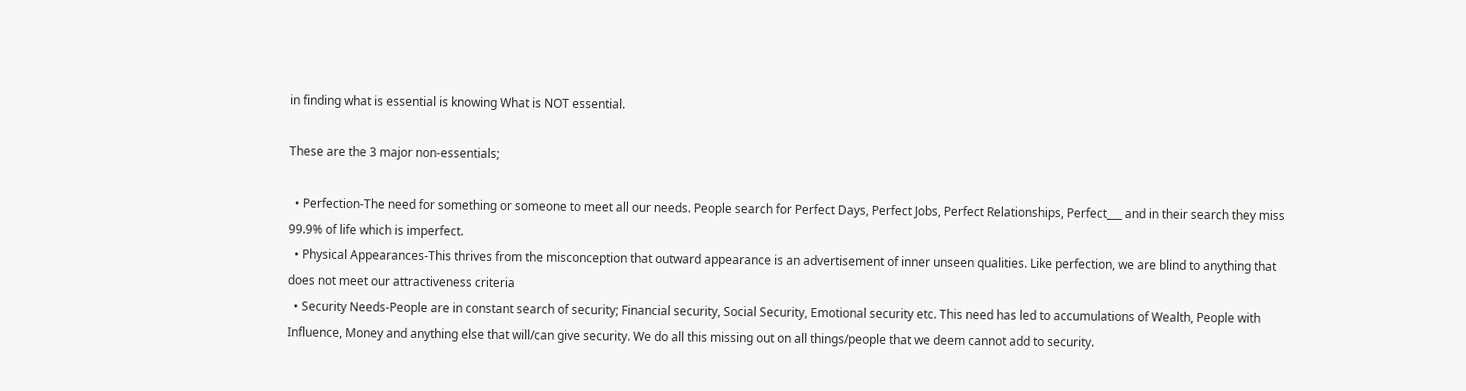in finding what is essential is knowing What is NOT essential.

These are the 3 major non-essentials;

  • Perfection-The need for something or someone to meet all our needs. People search for Perfect Days, Perfect Jobs, Perfect Relationships, Perfect___ and in their search they miss 99.9% of life which is imperfect.
  • Physical Appearances-This thrives from the misconception that outward appearance is an advertisement of inner unseen qualities. Like perfection, we are blind to anything that does not meet our attractiveness criteria
  • Security Needs-People are in constant search of security; Financial security, Social Security, Emotional security etc. This need has led to accumulations of Wealth, People with Influence, Money and anything else that will/can give security. We do all this missing out on all things/people that we deem cannot add to security.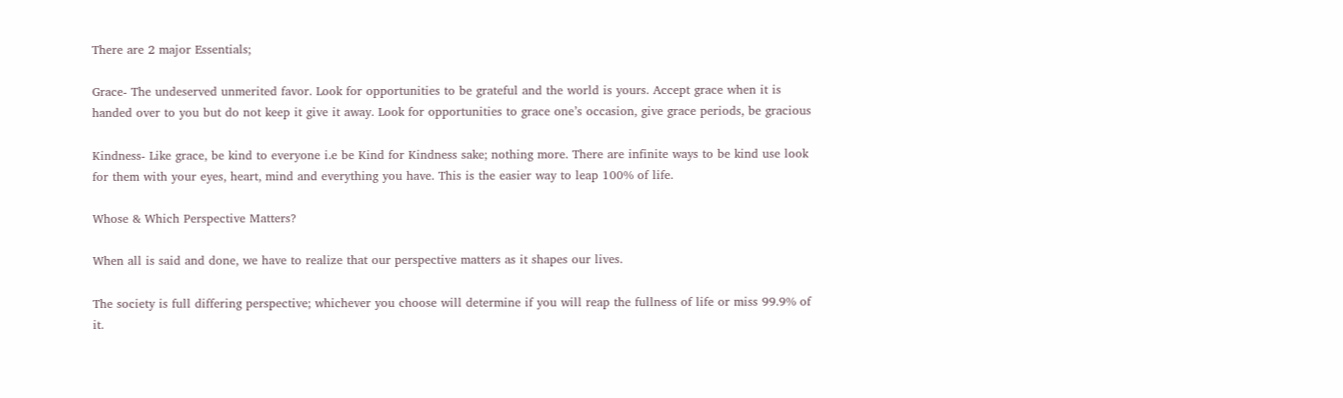There are 2 major Essentials;

Grace- The undeserved unmerited favor. Look for opportunities to be grateful and the world is yours. Accept grace when it is handed over to you but do not keep it give it away. Look for opportunities to grace one’s occasion, give grace periods, be gracious

Kindness- Like grace, be kind to everyone i.e be Kind for Kindness sake; nothing more. There are infinite ways to be kind use look for them with your eyes, heart, mind and everything you have. This is the easier way to leap 100% of life.

Whose & Which Perspective Matters?

When all is said and done, we have to realize that our perspective matters as it shapes our lives.

The society is full differing perspective; whichever you choose will determine if you will reap the fullness of life or miss 99.9% of it.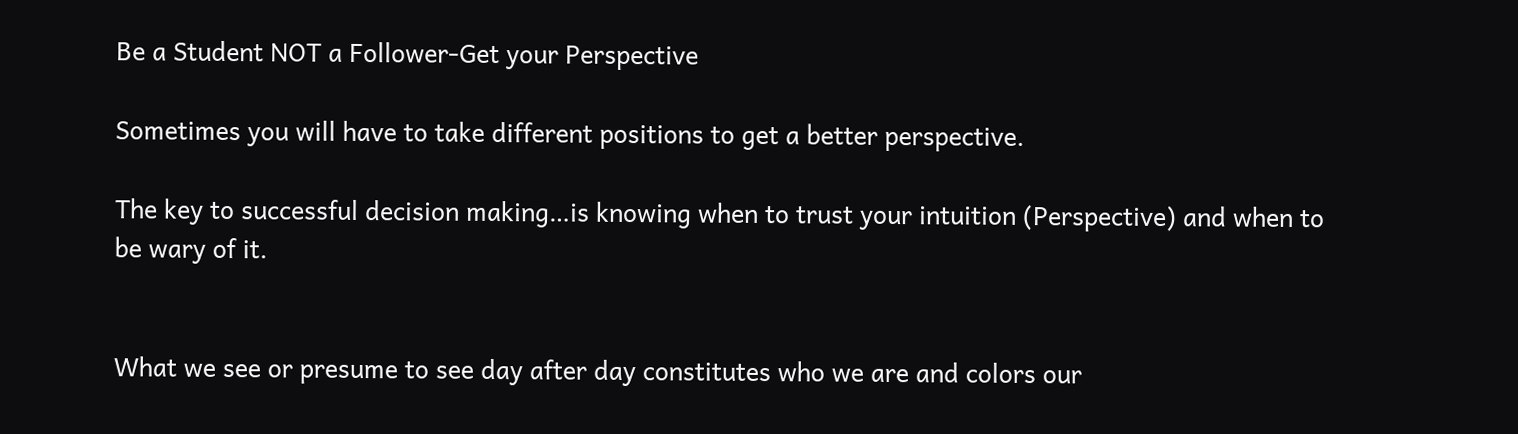Be a Student NOT a Follower-Get your Perspective

Sometimes you will have to take different positions to get a better perspective.

The key to successful decision making…is knowing when to trust your intuition (Perspective) and when to be wary of it.


What we see or presume to see day after day constitutes who we are and colors our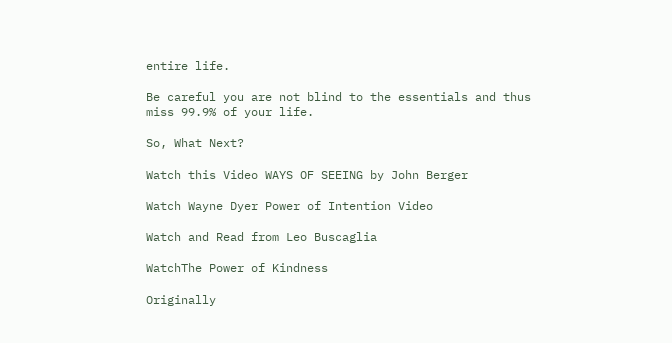entire life.

Be careful you are not blind to the essentials and thus miss 99.9% of your life.

So, What Next?

Watch this Video WAYS OF SEEING by John Berger

Watch Wayne Dyer Power of Intention Video

Watch and Read from Leo Buscaglia

WatchThe Power of Kindness

Originally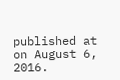published at on August 6, 2016.